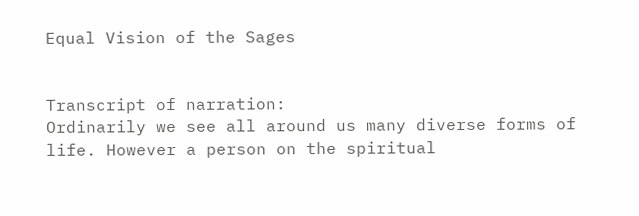Equal Vision of the Sages


Transcript of narration:
Ordinarily we see all around us many diverse forms of life. However a person on the spiritual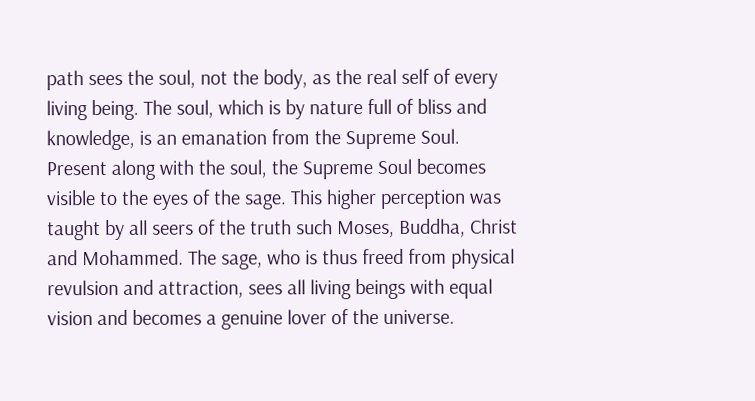path sees the soul, not the body, as the real self of every living being. The soul, which is by nature full of bliss and knowledge, is an emanation from the Supreme Soul. Present along with the soul, the Supreme Soul becomes visible to the eyes of the sage. This higher perception was taught by all seers of the truth such Moses, Buddha, Christ and Mohammed. The sage, who is thus freed from physical revulsion and attraction, sees all living beings with equal vision and becomes a genuine lover of the universe.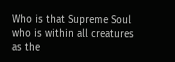Who is that Supreme Soul who is within all creatures as the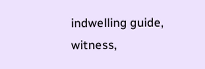indwelling guide, witness,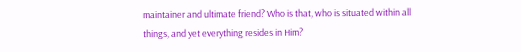maintainer and ultimate friend? Who is that, who is situated within all things, and yet everything resides in Him?